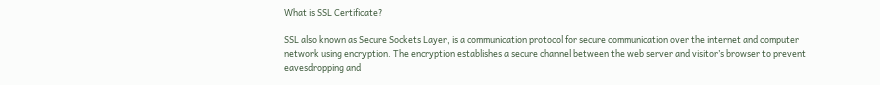What is SSL Certificate?

SSL also known as Secure Sockets Layer, is a communication protocol for secure communication over the internet and computer network using encryption. The encryption establishes a secure channel between the web server and visitor’s browser to prevent eavesdropping and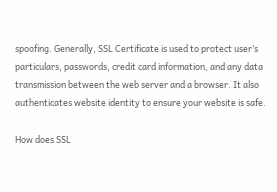spoofing. Generally, SSL Certificate is used to protect user’s particulars, passwords, credit card information, and any data transmission between the web server and a browser. It also authenticates website identity to ensure your website is safe.

How does SSL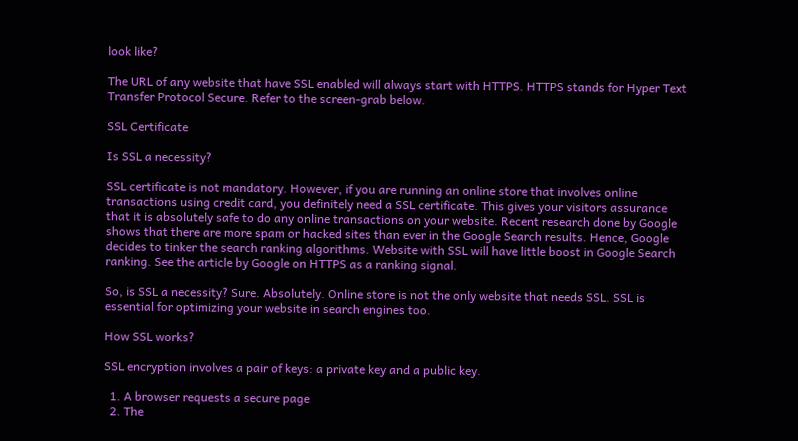look like?

The URL of any website that have SSL enabled will always start with HTTPS. HTTPS stands for Hyper Text Transfer Protocol Secure. Refer to the screen-grab below.

SSL Certificate

Is SSL a necessity?

SSL certificate is not mandatory. However, if you are running an online store that involves online transactions using credit card, you definitely need a SSL certificate. This gives your visitors assurance that it is absolutely safe to do any online transactions on your website. Recent research done by Google shows that there are more spam or hacked sites than ever in the Google Search results. Hence, Google decides to tinker the search ranking algorithms. Website with SSL will have little boost in Google Search ranking. See the article by Google on HTTPS as a ranking signal.

So, is SSL a necessity? Sure. Absolutely. Online store is not the only website that needs SSL. SSL is essential for optimizing your website in search engines too.

How SSL works?

SSL encryption involves a pair of keys: a private key and a public key.

  1. A browser requests a secure page
  2. The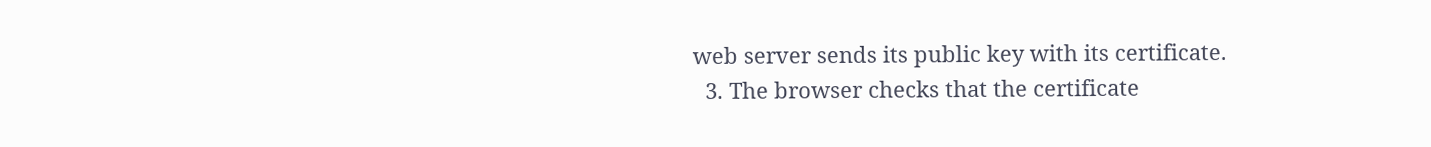web server sends its public key with its certificate.
  3. The browser checks that the certificate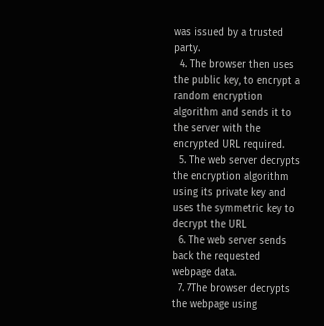was issued by a trusted party.
  4. The browser then uses the public key, to encrypt a random encryption algorithm and sends it to the server with the encrypted URL required.
  5. The web server decrypts the encryption algorithm using its private key and uses the symmetric key to decrypt the URL
  6. The web server sends back the requested webpage data.
  7. 7The browser decrypts the webpage using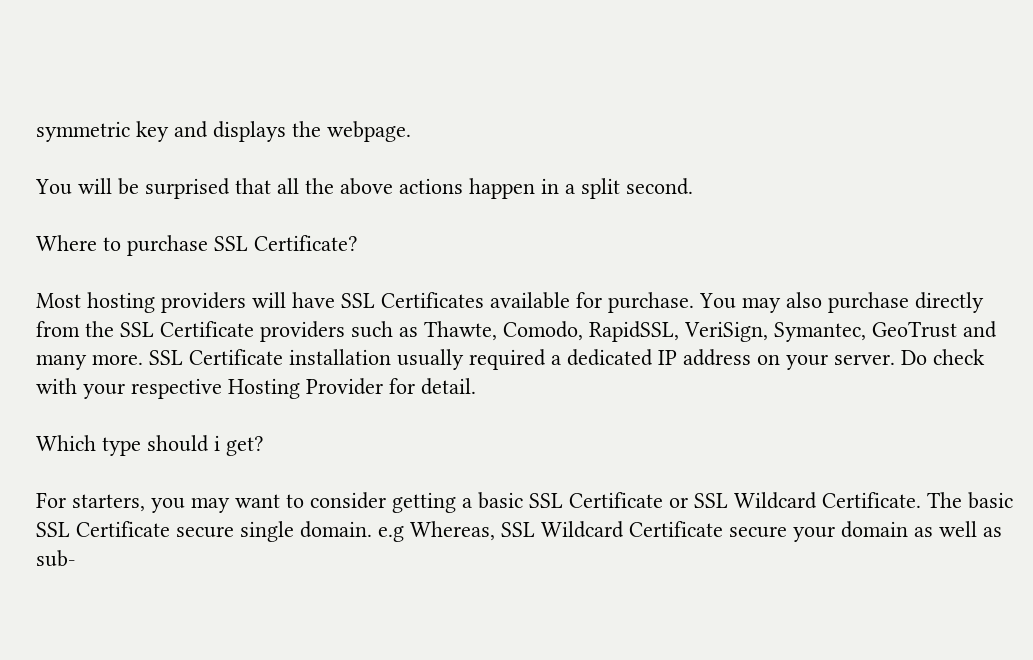symmetric key and displays the webpage.

You will be surprised that all the above actions happen in a split second.

Where to purchase SSL Certificate?

Most hosting providers will have SSL Certificates available for purchase. You may also purchase directly from the SSL Certificate providers such as Thawte, Comodo, RapidSSL, VeriSign, Symantec, GeoTrust and many more. SSL Certificate installation usually required a dedicated IP address on your server. Do check with your respective Hosting Provider for detail.

Which type should i get?

For starters, you may want to consider getting a basic SSL Certificate or SSL Wildcard Certificate. The basic SSL Certificate secure single domain. e.g Whereas, SSL Wildcard Certificate secure your domain as well as sub-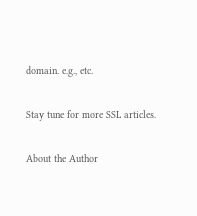domain. e.g., etc.

Stay tune for more SSL articles.

About the Author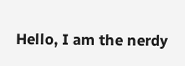Hello, I am the nerdy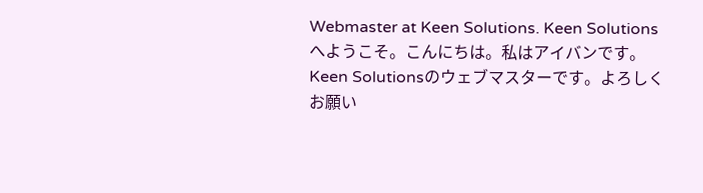Webmaster at Keen Solutions. Keen Solutionsへようこそ。こんにちは。私はアイバンです。Keen Solutionsのウェブマスターです。よろしくお願い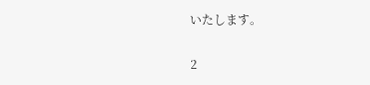いたします。

2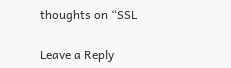thoughts on “SSL

Leave a Reply